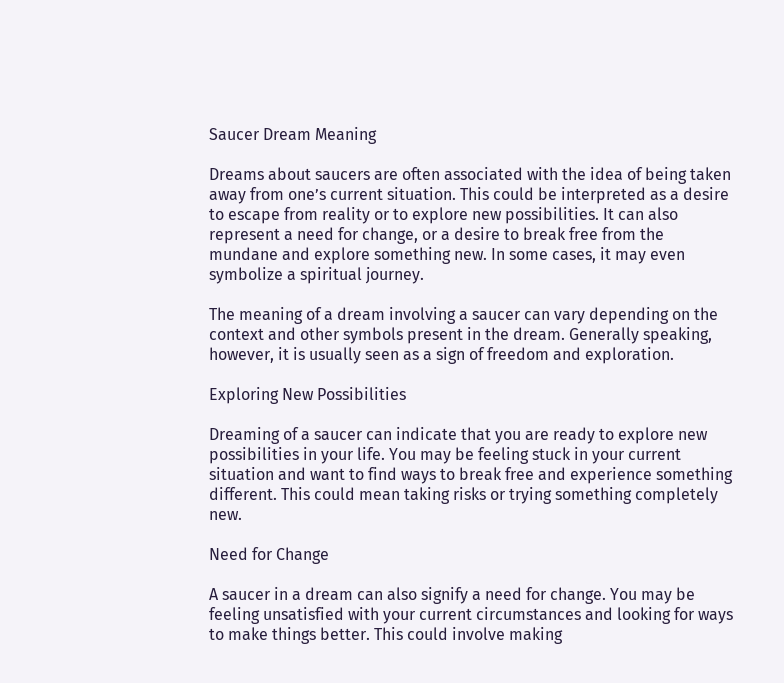Saucer Dream Meaning

Dreams about saucers are often associated with the idea of being taken away from one’s current situation. This could be interpreted as a desire to escape from reality or to explore new possibilities. It can also represent a need for change, or a desire to break free from the mundane and explore something new. In some cases, it may even symbolize a spiritual journey.

The meaning of a dream involving a saucer can vary depending on the context and other symbols present in the dream. Generally speaking, however, it is usually seen as a sign of freedom and exploration.

Exploring New Possibilities

Dreaming of a saucer can indicate that you are ready to explore new possibilities in your life. You may be feeling stuck in your current situation and want to find ways to break free and experience something different. This could mean taking risks or trying something completely new.

Need for Change

A saucer in a dream can also signify a need for change. You may be feeling unsatisfied with your current circumstances and looking for ways to make things better. This could involve making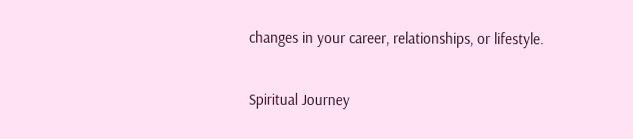changes in your career, relationships, or lifestyle.

Spiritual Journey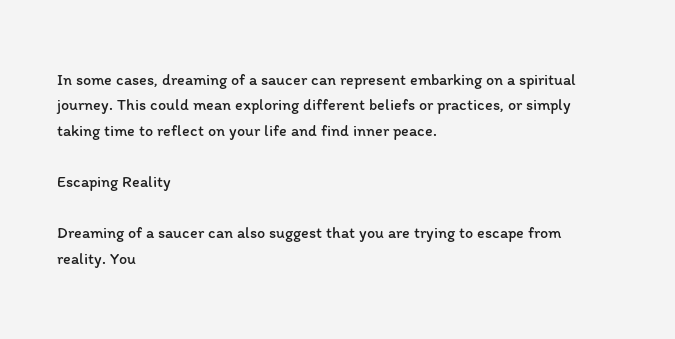In some cases, dreaming of a saucer can represent embarking on a spiritual journey. This could mean exploring different beliefs or practices, or simply taking time to reflect on your life and find inner peace.

Escaping Reality

Dreaming of a saucer can also suggest that you are trying to escape from reality. You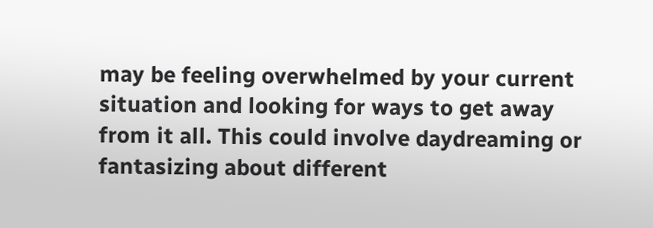may be feeling overwhelmed by your current situation and looking for ways to get away from it all. This could involve daydreaming or fantasizing about different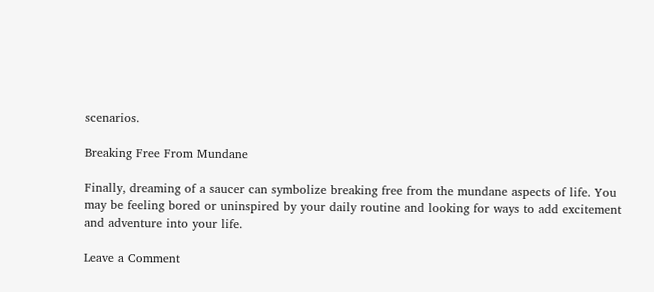scenarios.

Breaking Free From Mundane

Finally, dreaming of a saucer can symbolize breaking free from the mundane aspects of life. You may be feeling bored or uninspired by your daily routine and looking for ways to add excitement and adventure into your life.

Leave a Comment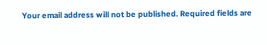Your email address will not be published. Required fields are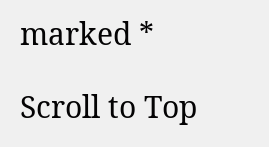marked *

Scroll to Top